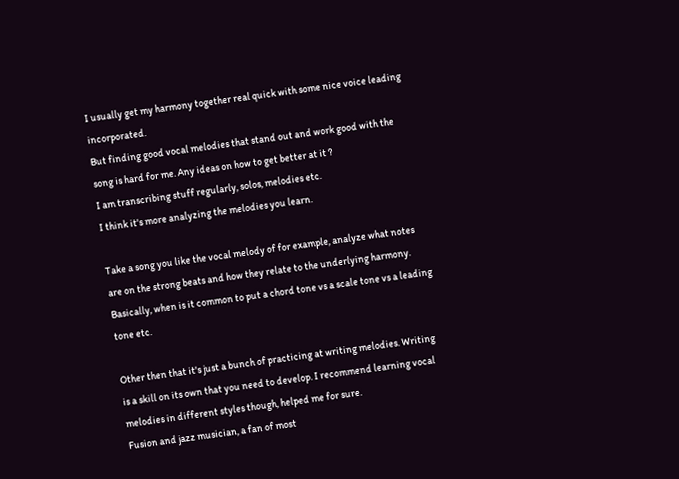I usually get my harmony together real quick with some nice voice leading incorporated.
But finding good vocal melodies that stand out and work good with the song is hard for me. Any ideas on how to get better at it ?
I am transcribing stuff regularly, solos, melodies etc.
I think it's more analyzing the melodies you learn.

Take a song you like the vocal melody of for example, analyze what notes are on the strong beats and how they relate to the underlying harmony. Basically, when is it common to put a chord tone vs a scale tone vs a leading tone etc.

Other then that it's just a bunch of practicing at writing melodies. Writing is a skill on its own that you need to develop. I recommend learning vocal melodies in different styles though, helped me for sure.
Fusion and jazz musician, a fan of most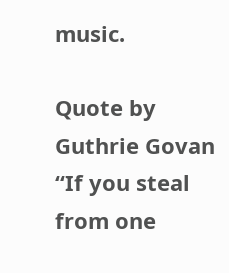music.

Quote by Guthrie Govan
“If you steal from one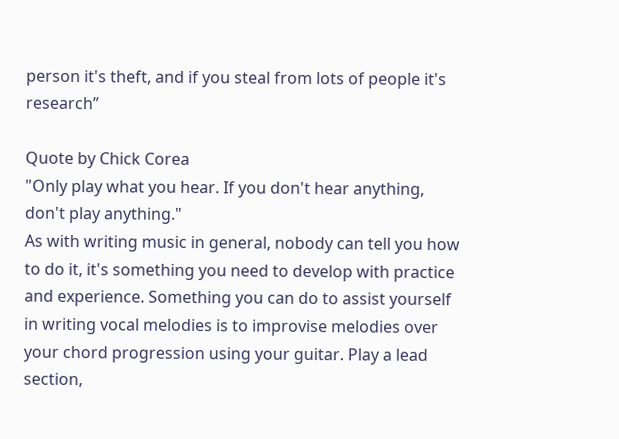person it's theft, and if you steal from lots of people it's research”

Quote by Chick Corea
"Only play what you hear. If you don't hear anything, don't play anything."
As with writing music in general, nobody can tell you how to do it, it's something you need to develop with practice and experience. Something you can do to assist yourself in writing vocal melodies is to improvise melodies over your chord progression using your guitar. Play a lead section,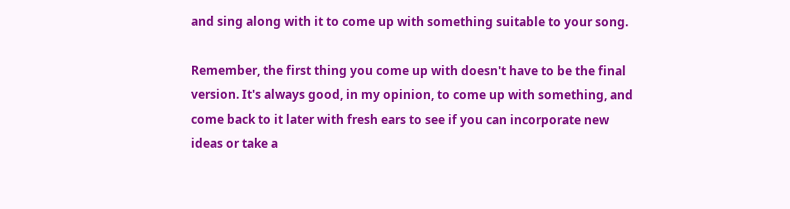and sing along with it to come up with something suitable to your song.

Remember, the first thing you come up with doesn't have to be the final version. It's always good, in my opinion, to come up with something, and come back to it later with fresh ears to see if you can incorporate new ideas or take a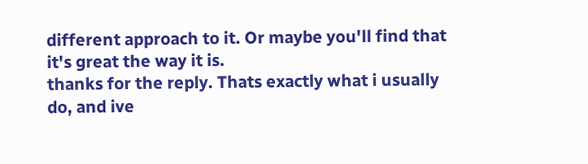different approach to it. Or maybe you'll find that it's great the way it is.
thanks for the reply. Thats exactly what i usually do, and ive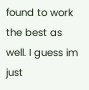found to work the best as well. I guess im just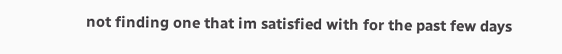not finding one that im satisfied with for the past few days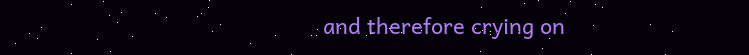and therefore crying on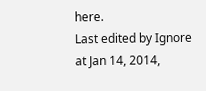here.
Last edited by Ignore at Jan 14, 2014,